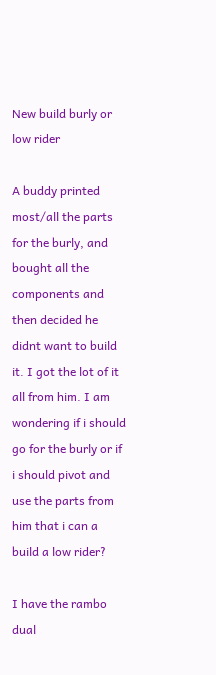New build burly or low rider

A buddy printed most/all the parts for the burly, and bought all the components and then decided he didnt want to build it. I got the lot of it all from him. I am wondering if i should go for the burly or if i should pivot and use the parts from him that i can a build a low rider?

I have the rambo dual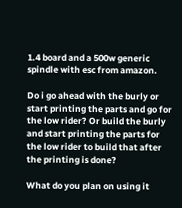1.4 board and a 500w generic spindle with esc from amazon.

Do i go ahead with the burly or start printing the parts and go for the low rider? Or build the burly and start printing the parts for the low rider to build that after the printing is done?

What do you plan on using it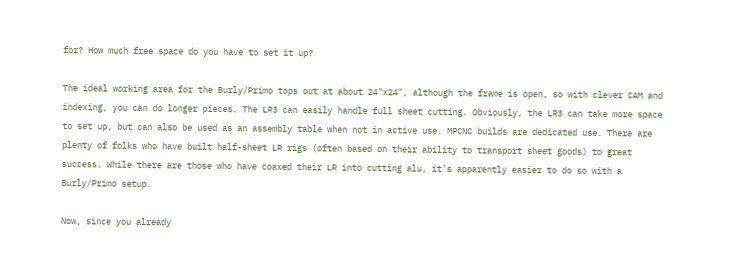for? How much free space do you have to set it up?

The ideal working area for the Burly/Primo tops out at about 24"x24", although the frame is open, so with clever CAM and indexing, you can do longer pieces. The LR3 can easily handle full sheet cutting. Obviously, the LR3 can take more space to set up, but can also be used as an assembly table when not in active use. MPCNC builds are dedicated use. There are plenty of folks who have built half-sheet LR rigs (often based on their ability to transport sheet goods) to great success. While there are those who have coaxed their LR into cutting alu, it’s apparently easier to do so with a Burly/Primo setup.

Now, since you already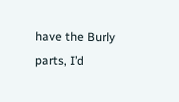have the Burly parts, I’d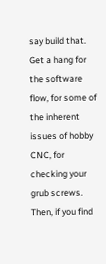say build that. Get a hang for the software flow, for some of the inherent issues of hobby CNC, for checking your grub screws. Then, if you find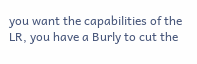you want the capabilities of the LR, you have a Burly to cut the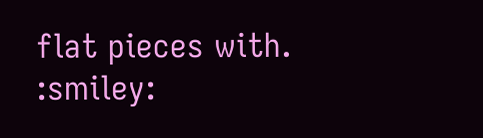flat pieces with. :smiley: